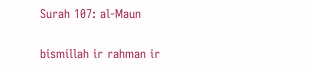Surah 107: al-Maun

bismillah ir rahman ir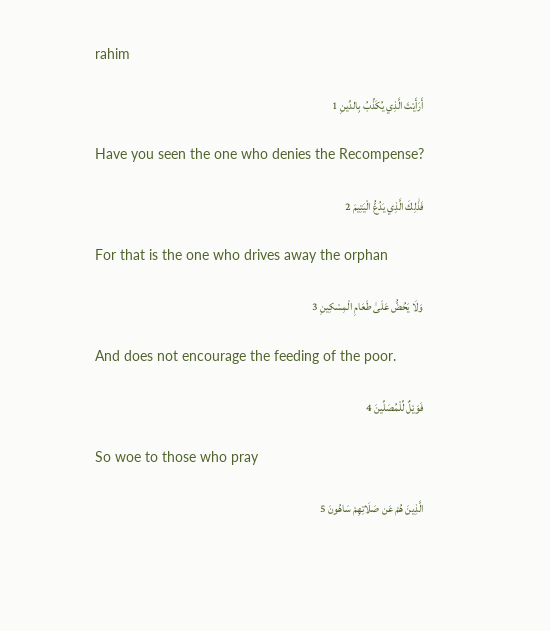rahim

أَرَأَيْتَ الَّذِي يُكَذِّبُ بِالدِّينِ 1

Have you seen the one who denies the Recompense?

فَذَٰلِكَ الَّذِي يَدُعُّ الْيَتِيمَ 2

For that is the one who drives away the orphan

وَلَا يَحُضُّ عَلَىٰ طَعَامِ الْمِسْكِينِ 3

And does not encourage the feeding of the poor.

فَوَيْلٌ لِّلْمُصَلِّينَ 4

So woe to those who pray

الَّذِينَ هُمْ عَن صَلَاتِهِمْ سَاهُونَ 5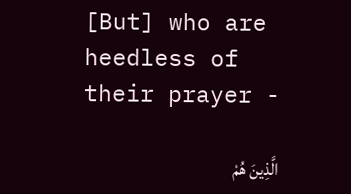[But] who are heedless of their prayer -

الَّذِينَ هُمْ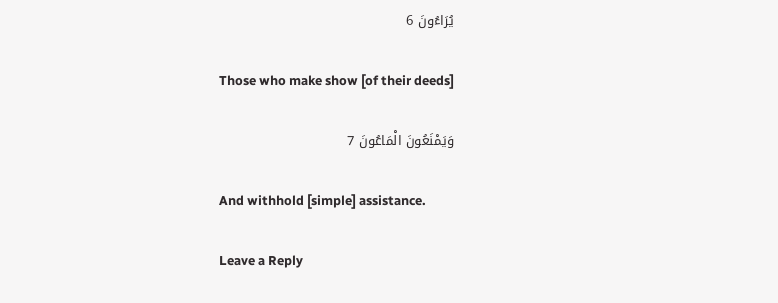يُرَاءُونَ 6

Those who make show [of their deeds]

وَيَمْنَعُونَ الْمَاعُونَ 7

And withhold [simple] assistance.

Leave a Reply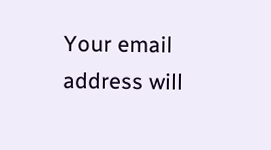Your email address will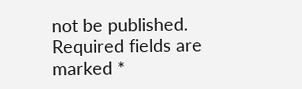not be published. Required fields are marked *